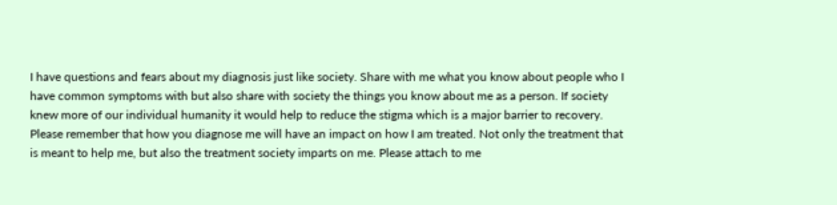I have questions and fears about my diagnosis just like society. Share with me what you know about people who I have common symptoms with but also share with society the things you know about me as a person. If society knew more of our individual humanity it would help to reduce the stigma which is a major barrier to recovery. Please remember that how you diagnose me will have an impact on how I am treated. Not only the treatment that is meant to help me, but also the treatment society imparts on me. Please attach to me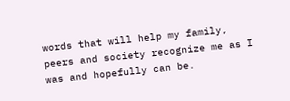words that will help my family, peers and society recognize me as I was and hopefully can be.